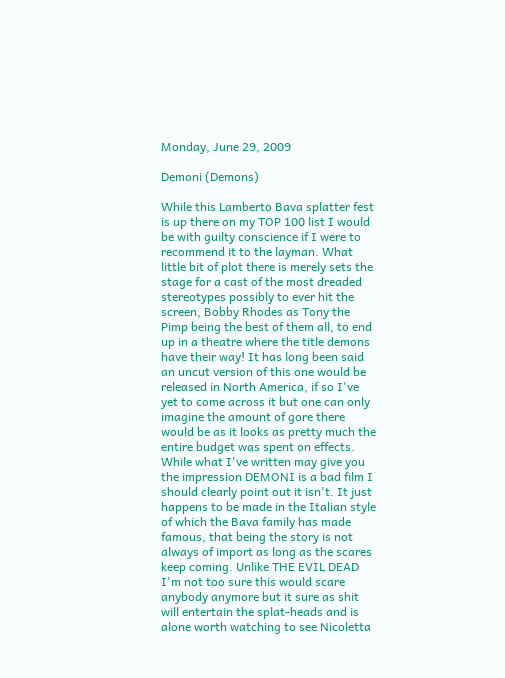Monday, June 29, 2009

Demoni (Demons)

While this Lamberto Bava splatter fest is up there on my TOP 100 list I would be with guilty conscience if I were to recommend it to the layman. What little bit of plot there is merely sets the stage for a cast of the most dreaded stereotypes possibly to ever hit the screen, Bobby Rhodes as Tony the Pimp being the best of them all, to end up in a theatre where the title demons have their way! It has long been said an uncut version of this one would be released in North America, if so I've yet to come across it but one can only imagine the amount of gore there would be as it looks as pretty much the entire budget was spent on effects. While what I've written may give you the impression DEMONI is a bad film I should clearly point out it isn't. It just happens to be made in the Italian style of which the Bava family has made famous, that being the story is not always of import as long as the scares keep coming. Unlike THE EVIL DEAD I'm not too sure this would scare anybody anymore but it sure as shit will entertain the splat-heads and is alone worth watching to see Nicoletta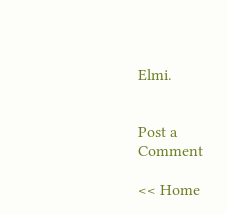Elmi.


Post a Comment

<< Home